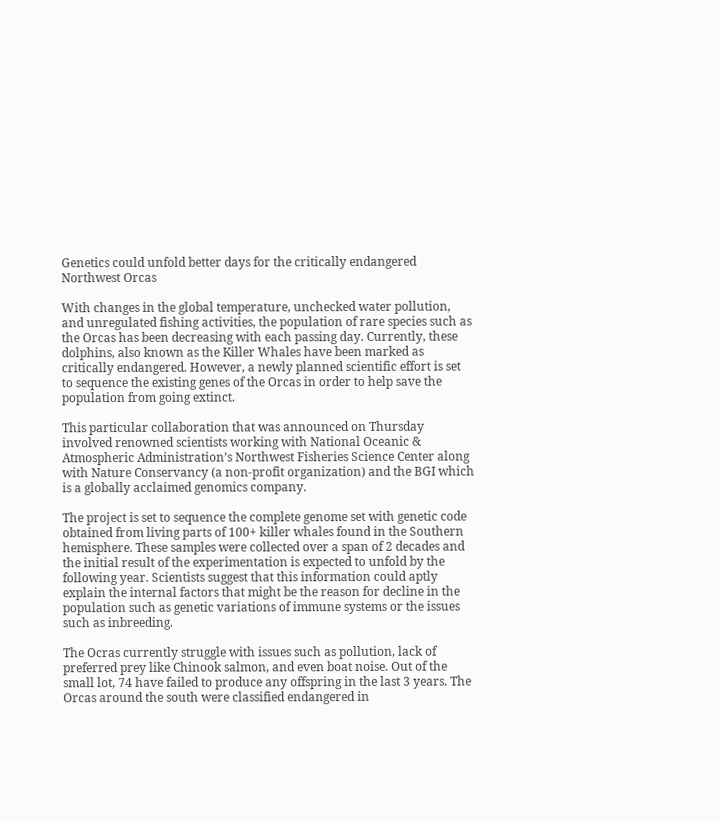Genetics could unfold better days for the critically endangered Northwest Orcas

With changes in the global temperature, unchecked water pollution, and unregulated fishing activities, the population of rare species such as the Orcas has been decreasing with each passing day. Currently, these dolphins, also known as the Killer Whales have been marked as critically endangered. However, a newly planned scientific effort is set to sequence the existing genes of the Orcas in order to help save the population from going extinct.

This particular collaboration that was announced on Thursday involved renowned scientists working with National Oceanic & Atmospheric Administration’s Northwest Fisheries Science Center along with Nature Conservancy (a non-profit organization) and the BGI which is a globally acclaimed genomics company.

The project is set to sequence the complete genome set with genetic code obtained from living parts of 100+ killer whales found in the Southern hemisphere. These samples were collected over a span of 2 decades and the initial result of the experimentation is expected to unfold by the following year. Scientists suggest that this information could aptly explain the internal factors that might be the reason for decline in the population such as genetic variations of immune systems or the issues such as inbreeding.

The Ocras currently struggle with issues such as pollution, lack of preferred prey like Chinook salmon, and even boat noise. Out of the small lot, 74 have failed to produce any offspring in the last 3 years. The Orcas around the south were classified endangered in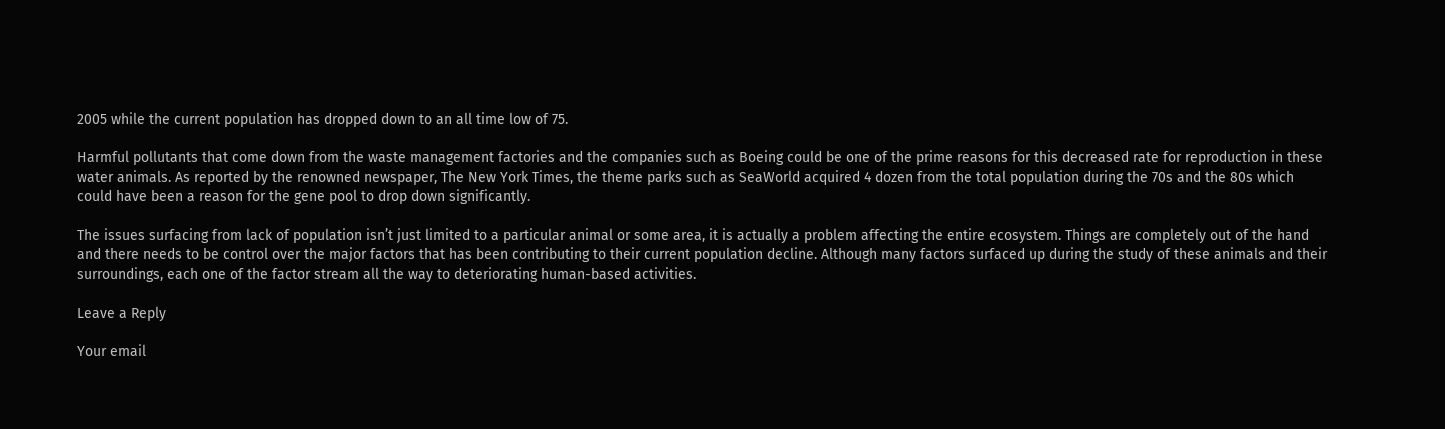2005 while the current population has dropped down to an all time low of 75.

Harmful pollutants that come down from the waste management factories and the companies such as Boeing could be one of the prime reasons for this decreased rate for reproduction in these water animals. As reported by the renowned newspaper, The New York Times, the theme parks such as SeaWorld acquired 4 dozen from the total population during the 70s and the 80s which could have been a reason for the gene pool to drop down significantly.

The issues surfacing from lack of population isn’t just limited to a particular animal or some area, it is actually a problem affecting the entire ecosystem. Things are completely out of the hand and there needs to be control over the major factors that has been contributing to their current population decline. Although many factors surfaced up during the study of these animals and their surroundings, each one of the factor stream all the way to deteriorating human-based activities.

Leave a Reply

Your email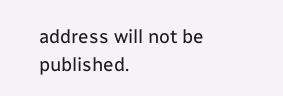address will not be published.